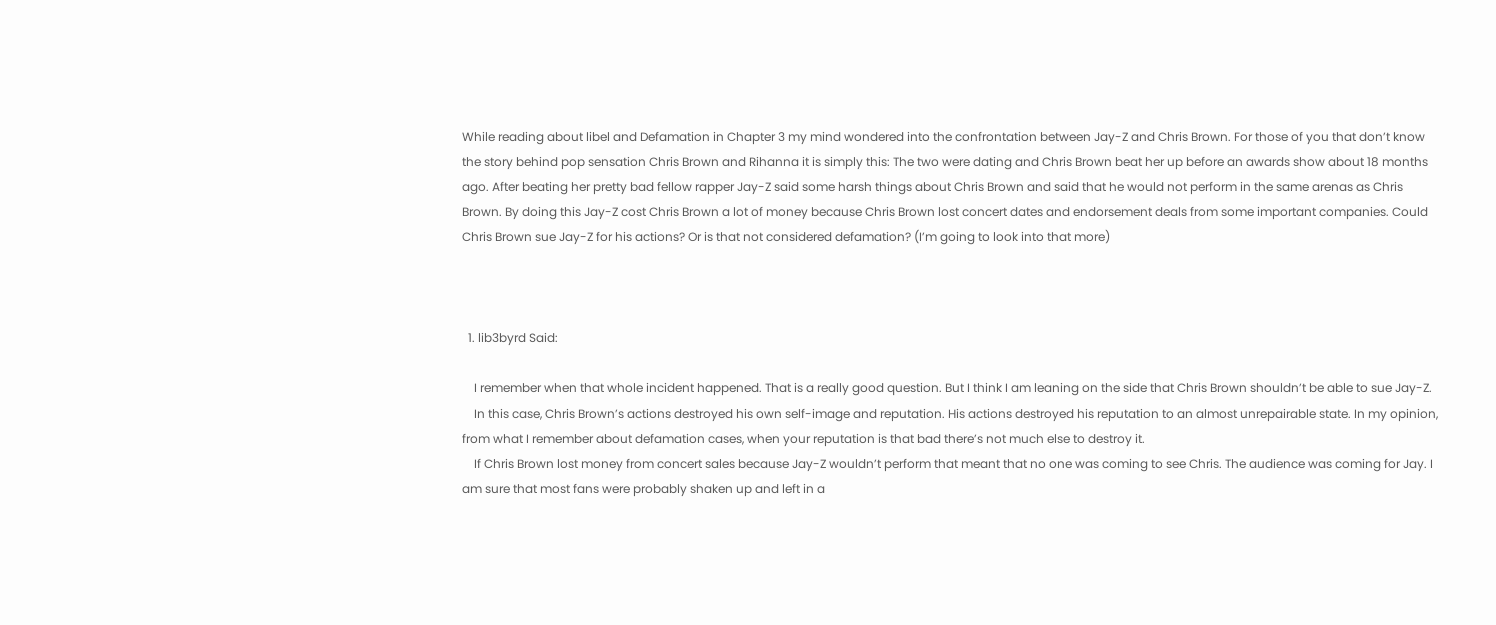While reading about libel and Defamation in Chapter 3 my mind wondered into the confrontation between Jay-Z and Chris Brown. For those of you that don’t know the story behind pop sensation Chris Brown and Rihanna it is simply this: The two were dating and Chris Brown beat her up before an awards show about 18 months ago. After beating her pretty bad fellow rapper Jay-Z said some harsh things about Chris Brown and said that he would not perform in the same arenas as Chris Brown. By doing this Jay-Z cost Chris Brown a lot of money because Chris Brown lost concert dates and endorsement deals from some important companies. Could Chris Brown sue Jay-Z for his actions? Or is that not considered defamation? (I’m going to look into that more)



  1. lib3byrd Said:

    I remember when that whole incident happened. That is a really good question. But I think I am leaning on the side that Chris Brown shouldn’t be able to sue Jay-Z.
    In this case, Chris Brown’s actions destroyed his own self-image and reputation. His actions destroyed his reputation to an almost unrepairable state. In my opinion, from what I remember about defamation cases, when your reputation is that bad there’s not much else to destroy it.
    If Chris Brown lost money from concert sales because Jay-Z wouldn’t perform that meant that no one was coming to see Chris. The audience was coming for Jay. I am sure that most fans were probably shaken up and left in a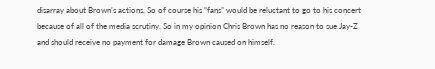disarray about Brown’s actions. So of course his “fans” would be reluctant to go to his concert because of all of the media scrutiny. So in my opinion Chris Brown has no reason to sue Jay-Z and should receive no payment for damage Brown caused on himself.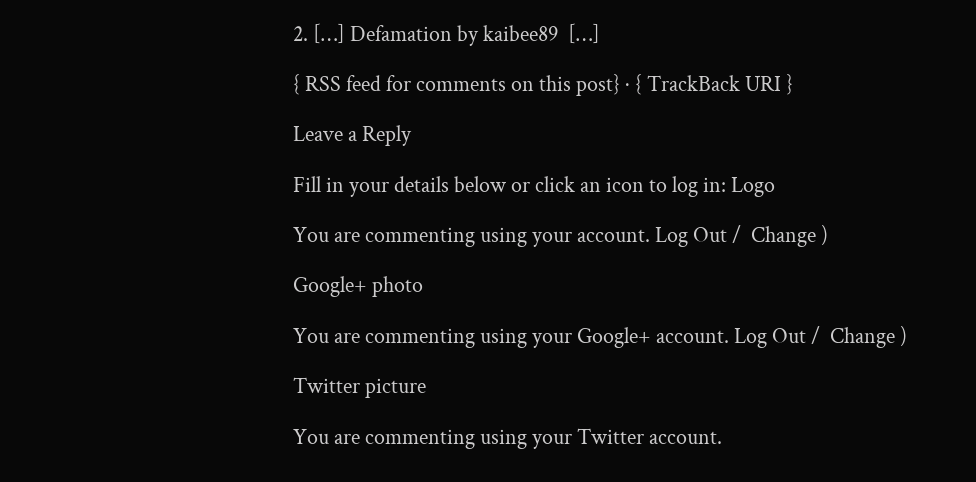2. […] Defamation by kaibee89  […]

{ RSS feed for comments on this post} · { TrackBack URI }

Leave a Reply

Fill in your details below or click an icon to log in: Logo

You are commenting using your account. Log Out /  Change )

Google+ photo

You are commenting using your Google+ account. Log Out /  Change )

Twitter picture

You are commenting using your Twitter account.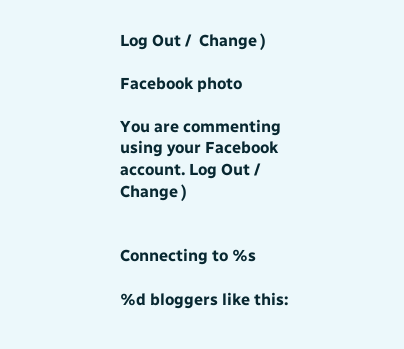Log Out /  Change )

Facebook photo

You are commenting using your Facebook account. Log Out /  Change )


Connecting to %s

%d bloggers like this: